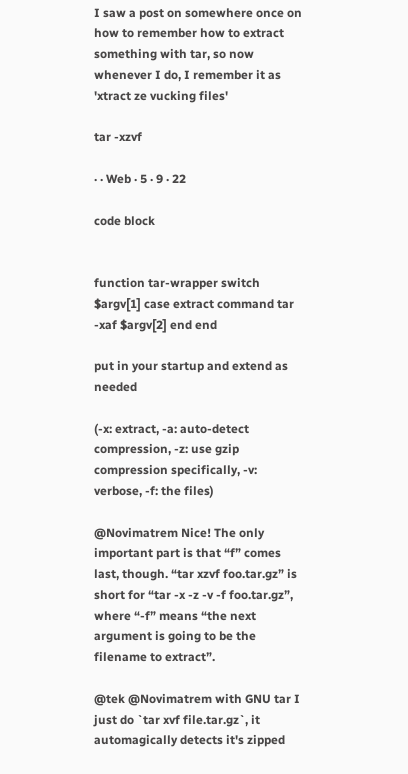I saw a post on somewhere once on how to remember how to extract something with tar, so now whenever I do, I remember it as 'xtract ze vucking files'

tar -xzvf

· · Web · 5 · 9 · 22

code block


function tar-wrapper switch $argv[1] case extract command tar -xaf $argv[2] end end

put in your startup and extend as needed

(-x: extract, -a: auto-detect compression, -z: use gzip compression specifically, -v: verbose, -f: the files)

@Novimatrem Nice! The only important part is that “f” comes last, though. “tar xzvf foo.tar.gz” is short for “tar -x -z -v -f foo.tar.gz”, where “-f” means “the next argument is going to be the filename to extract”.

@tek @Novimatrem with GNU tar I just do `tar xvf file.tar.gz`, it automagically detects it's zipped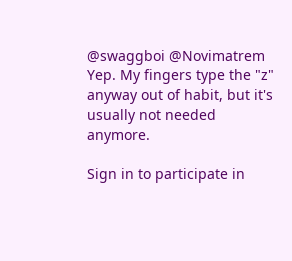@swaggboi @Novimatrem Yep. My fingers type the "z" anyway out of habit, but it's usually not needed anymore.

Sign in to participate in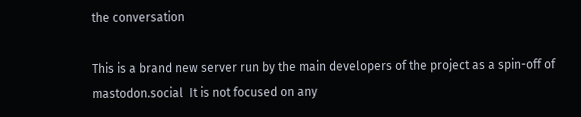the conversation

This is a brand new server run by the main developers of the project as a spin-off of mastodon.social  It is not focused on any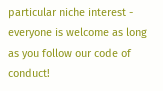particular niche interest - everyone is welcome as long as you follow our code of conduct!